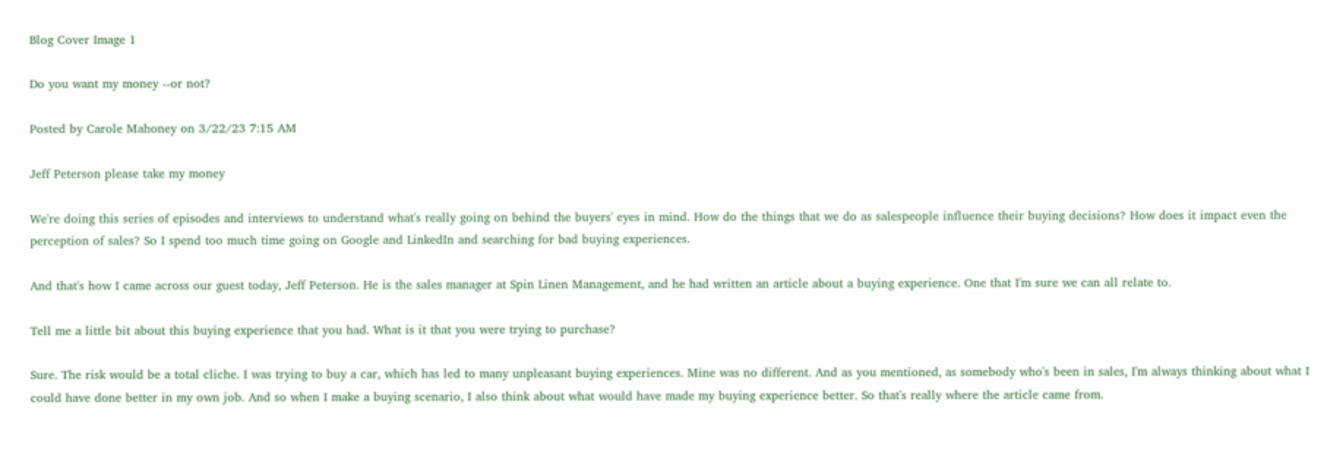Blog Cover Image 1

Do you want my money --or not?

Posted by Carole Mahoney on 3/22/23 7:15 AM

Jeff Peterson please take my money

We're doing this series of episodes and interviews to understand what's really going on behind the buyers' eyes in mind. How do the things that we do as salespeople influence their buying decisions? How does it impact even the perception of sales? So I spend too much time going on Google and LinkedIn and searching for bad buying experiences.

And that's how I came across our guest today, Jeff Peterson. He is the sales manager at Spin Linen Management, and he had written an article about a buying experience. One that I'm sure we can all relate to.

Tell me a little bit about this buying experience that you had. What is it that you were trying to purchase?

Sure. The risk would be a total cliche. I was trying to buy a car, which has led to many unpleasant buying experiences. Mine was no different. And as you mentioned, as somebody who's been in sales, I'm always thinking about what I could have done better in my own job. And so when I make a buying scenario, I also think about what would have made my buying experience better. So that's really where the article came from.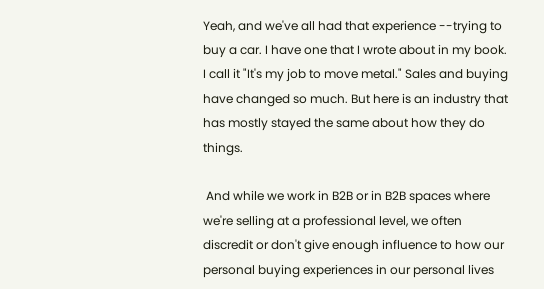Yeah, and we've all had that experience --trying to buy a car. I have one that I wrote about in my book. I call it "It's my job to move metal." Sales and buying have changed so much. But here is an industry that has mostly stayed the same about how they do things.

 And while we work in B2B or in B2B spaces where we're selling at a professional level, we often discredit or don't give enough influence to how our personal buying experiences in our personal lives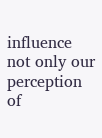influence not only our perception of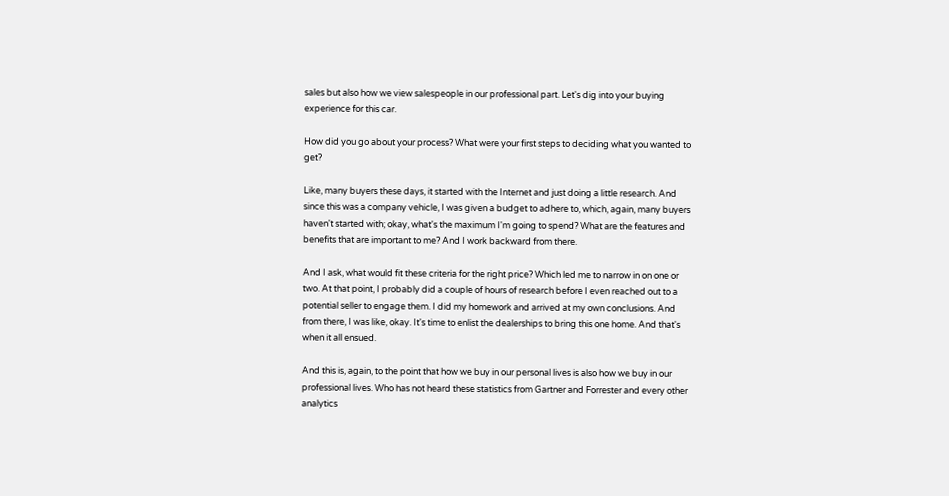sales but also how we view salespeople in our professional part. Let's dig into your buying experience for this car.

How did you go about your process? What were your first steps to deciding what you wanted to get?

Like, many buyers these days, it started with the Internet and just doing a little research. And since this was a company vehicle, I was given a budget to adhere to, which, again, many buyers haven't started with; okay, what's the maximum I'm going to spend? What are the features and benefits that are important to me? And I work backward from there.

And I ask, what would fit these criteria for the right price? Which led me to narrow in on one or two. At that point, I probably did a couple of hours of research before I even reached out to a potential seller to engage them. I did my homework and arrived at my own conclusions. And from there, I was like, okay. It's time to enlist the dealerships to bring this one home. And that's when it all ensued.

And this is, again, to the point that how we buy in our personal lives is also how we buy in our professional lives. Who has not heard these statistics from Gartner and Forrester and every other analytics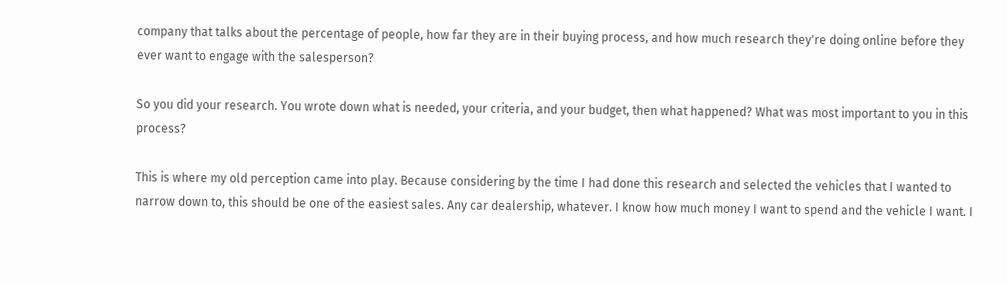company that talks about the percentage of people, how far they are in their buying process, and how much research they're doing online before they ever want to engage with the salesperson?

So you did your research. You wrote down what is needed, your criteria, and your budget, then what happened? What was most important to you in this process?

This is where my old perception came into play. Because considering by the time I had done this research and selected the vehicles that I wanted to narrow down to, this should be one of the easiest sales. Any car dealership, whatever. I know how much money I want to spend and the vehicle I want. I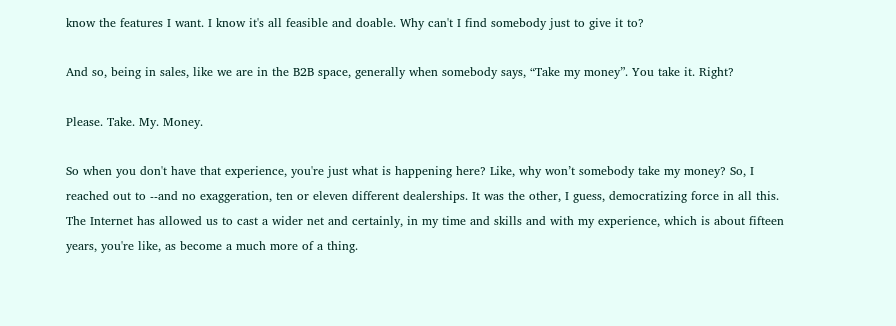know the features I want. I know it's all feasible and doable. Why can't I find somebody just to give it to?

And so, being in sales, like we are in the B2B space, generally when somebody says, “Take my money”. You take it. Right?

Please. Take. My. Money.

So when you don't have that experience, you're just what is happening here? Like, why won’t somebody take my money? So, I reached out to --and no exaggeration, ten or eleven different dealerships. It was the other, I guess, democratizing force in all this. The Internet has allowed us to cast a wider net and certainly, in my time and skills and with my experience, which is about fifteen years, you're like, as become a much more of a thing.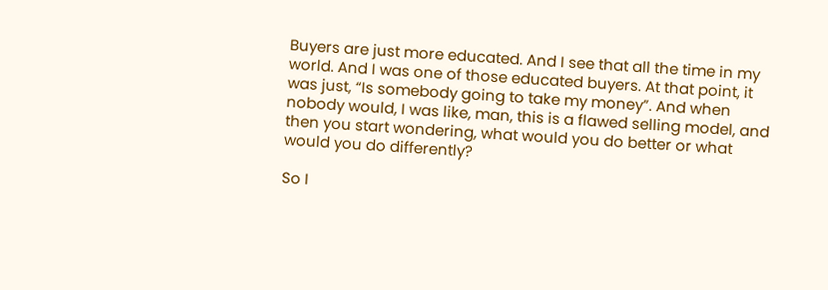Buyers are just more educated. And I see that all the time in my world. And I was one of those educated buyers. At that point, it was just, “Is somebody going to take my money”. And when nobody would, I was like, man, this is a flawed selling model, and then you start wondering, what would you do better or what would you do differently?

So I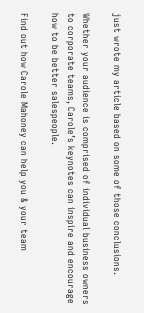just wrote my article based on some of those conclusions.

Whether your audience is comprised of individual business owners to corporate teams, Carole’s keynotes can inspire and encourage how to be better salespeople.

Find out how Carole Mahoney can help you & your team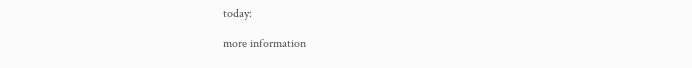today:

more information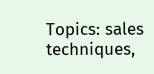Topics: sales techniques,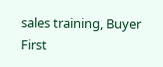sales training, Buyer First